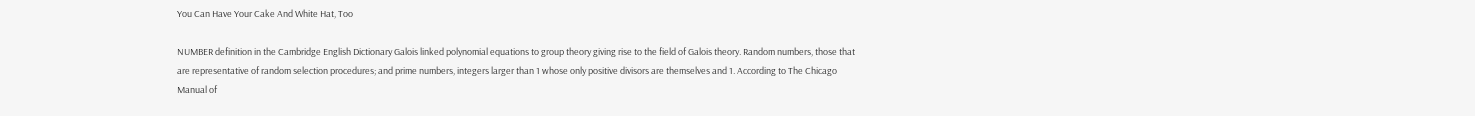You Can Have Your Cake And White Hat, Too

NUMBER definition in the Cambridge English Dictionary Galois linked polynomial equations to group theory giving rise to the field of Galois theory. Random numbers, those that are representative of random selection procedures; and prime numbers, integers larger than 1 whose only positive divisors are themselves and 1. According to The Chicago Manual of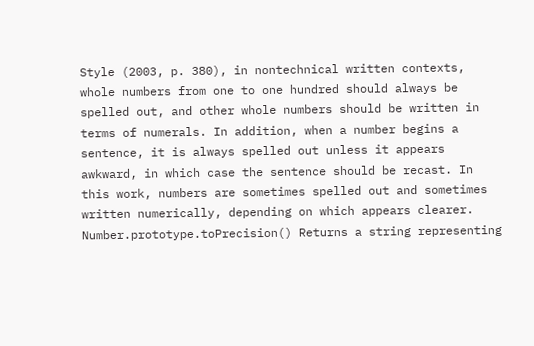Style (2003, p. 380), in nontechnical written contexts, whole numbers from one to one hundred should always be spelled out, and other whole numbers should be written in terms of numerals. In addition, when a number begins a sentence, it is always spelled out unless it appears awkward, in which case the sentence should be recast. In this work, numbers are sometimes spelled out and sometimes written numerically, depending on which appears clearer. Number.prototype.toPrecision() Returns a string representing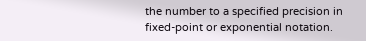the number to a specified precision in fixed-point or exponential notation.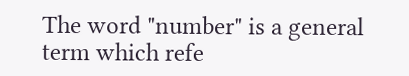The word "number" is a general term which refe